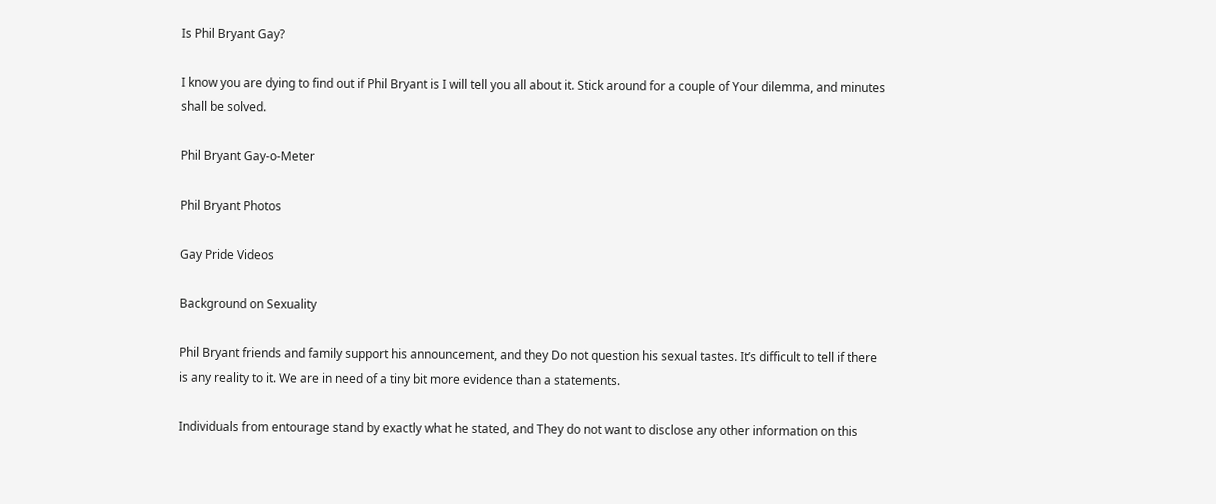Is Phil Bryant Gay?

I know you are dying to find out if Phil Bryant is I will tell you all about it. Stick around for a couple of Your dilemma, and minutes shall be solved.

Phil Bryant Gay-o-Meter

Phil Bryant Photos

Gay Pride Videos

Background on Sexuality

Phil Bryant friends and family support his announcement, and they Do not question his sexual tastes. It’s difficult to tell if there is any reality to it. We are in need of a tiny bit more evidence than a statements.

Individuals from entourage stand by exactly what he stated, and They do not want to disclose any other information on this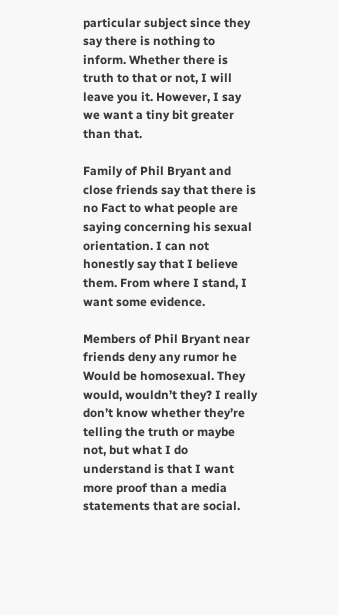particular subject since they say there is nothing to inform. Whether there is truth to that or not, I will leave you it. However, I say we want a tiny bit greater than that.

Family of Phil Bryant and close friends say that there is no Fact to what people are saying concerning his sexual orientation. I can not honestly say that I believe them. From where I stand, I want some evidence.

Members of Phil Bryant near friends deny any rumor he Would be homosexual. They would, wouldn’t they? I really don’t know whether they’re telling the truth or maybe not, but what I do understand is that I want more proof than a media statements that are social.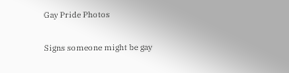Gay Pride Photos

Signs someone might be gay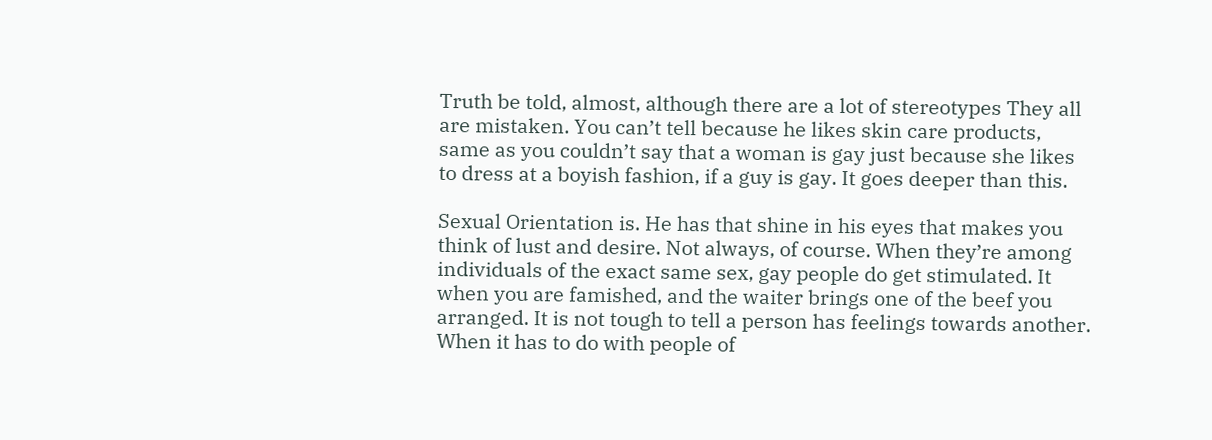Truth be told, almost, although there are a lot of stereotypes They all are mistaken. You can’t tell because he likes skin care products, same as you couldn’t say that a woman is gay just because she likes to dress at a boyish fashion, if a guy is gay. It goes deeper than this.

Sexual Orientation is. He has that shine in his eyes that makes you think of lust and desire. Not always, of course. When they’re among individuals of the exact same sex, gay people do get stimulated. It when you are famished, and the waiter brings one of the beef you arranged. It is not tough to tell a person has feelings towards another. When it has to do with people of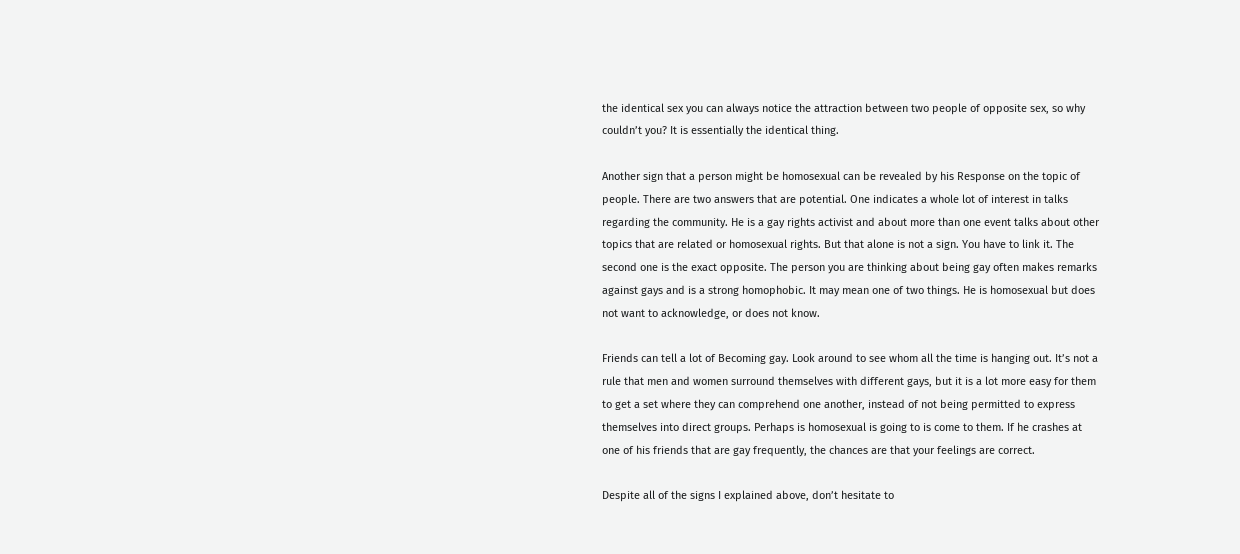the identical sex you can always notice the attraction between two people of opposite sex, so why couldn’t you? It is essentially the identical thing.

Another sign that a person might be homosexual can be revealed by his Response on the topic of people. There are two answers that are potential. One indicates a whole lot of interest in talks regarding the community. He is a gay rights activist and about more than one event talks about other topics that are related or homosexual rights. But that alone is not a sign. You have to link it. The second one is the exact opposite. The person you are thinking about being gay often makes remarks against gays and is a strong homophobic. It may mean one of two things. He is homosexual but does not want to acknowledge, or does not know.

Friends can tell a lot of Becoming gay. Look around to see whom all the time is hanging out. It’s not a rule that men and women surround themselves with different gays, but it is a lot more easy for them to get a set where they can comprehend one another, instead of not being permitted to express themselves into direct groups. Perhaps is homosexual is going to is come to them. If he crashes at one of his friends that are gay frequently, the chances are that your feelings are correct.

Despite all of the signs I explained above, don’t hesitate to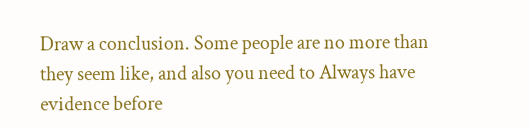Draw a conclusion. Some people are no more than they seem like, and also you need to Always have evidence before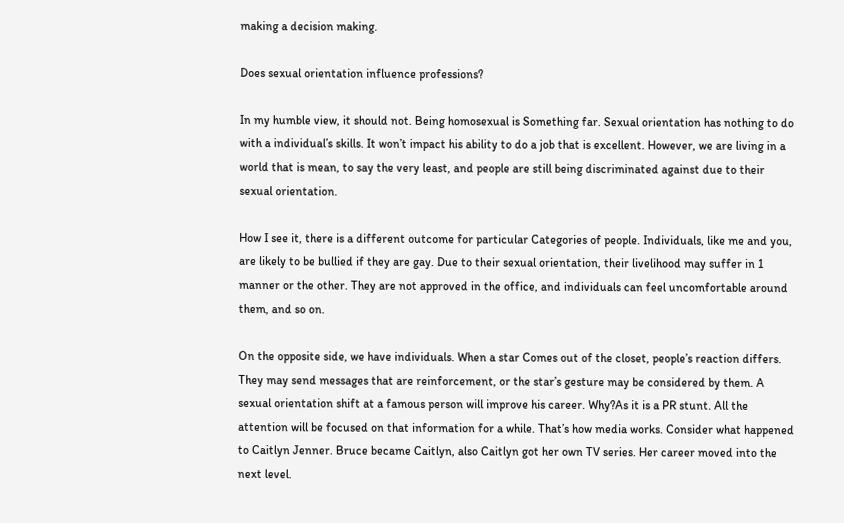making a decision making.

Does sexual orientation influence professions?

In my humble view, it should not. Being homosexual is Something far. Sexual orientation has nothing to do with a individual’s skills. It won’t impact his ability to do a job that is excellent. However, we are living in a world that is mean, to say the very least, and people are still being discriminated against due to their sexual orientation.

How I see it, there is a different outcome for particular Categories of people. Individuals, like me and you, are likely to be bullied if they are gay. Due to their sexual orientation, their livelihood may suffer in 1 manner or the other. They are not approved in the office, and individuals can feel uncomfortable around them, and so on.

On the opposite side, we have individuals. When a star Comes out of the closet, people’s reaction differs. They may send messages that are reinforcement, or the star’s gesture may be considered by them. A sexual orientation shift at a famous person will improve his career. Why?As it is a PR stunt. All the attention will be focused on that information for a while. That’s how media works. Consider what happened to Caitlyn Jenner. Bruce became Caitlyn, also Caitlyn got her own TV series. Her career moved into the next level.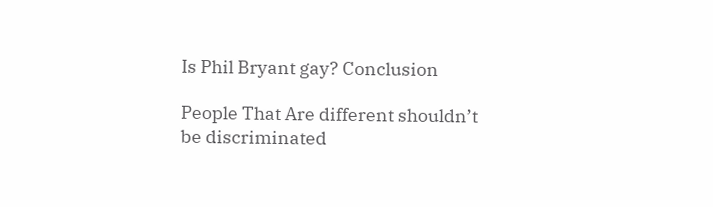Is Phil Bryant gay? Conclusion

People That Are different shouldn’t be discriminated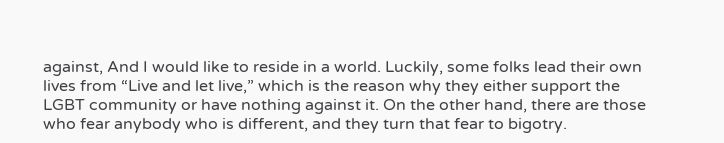against, And I would like to reside in a world. Luckily, some folks lead their own lives from “Live and let live,” which is the reason why they either support the LGBT community or have nothing against it. On the other hand, there are those who fear anybody who is different, and they turn that fear to bigotry.